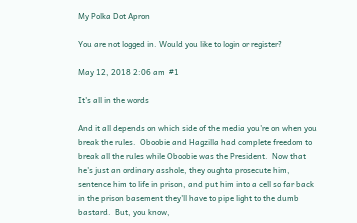My Polka Dot Apron

You are not logged in. Would you like to login or register?

May 12, 2018 2:06 am  #1

It's all in the words

And it all depends on which side of the media you're on when you break the rules.  Oboobie and Hagzilla had complete freedom to break all the rules while Oboobie was the President.  Now that he's just an ordinary asshole, they oughta prosecute him, sentence him to life in prison, and put him into a cell so far back in the prison basement they'll have to pipe light to the dumb bastard.  But, you know,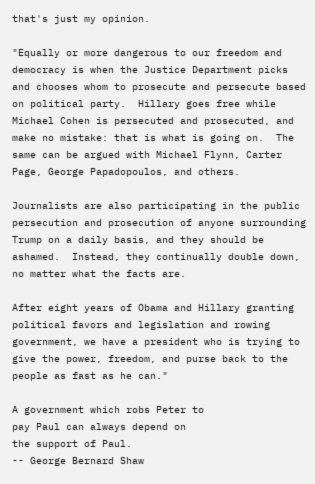that's just my opinion.

"Equally or more dangerous to our freedom and democracy is when the Justice Department picks and chooses whom to prosecute and persecute based on political party.  Hillary goes free while Michael Cohen is persecuted and prosecuted, and make no mistake: that is what is going on.  The same can be argued with Michael Flynn, Carter Page, George Papadopoulos, and others.

Journalists are also participating in the public persecution and prosecution of anyone surrounding Trump on a daily basis, and they should be ashamed.  Instead, they continually double down, no matter what the facts are.

After eight years of Obama and Hillary granting political favors and legislation and rowing government, we have a president who is trying to give the power, freedom, and purse back to the people as fast as he can."

A government which robs Peter to
pay Paul can always depend on
the support of Paul.
-- George Bernard Shaw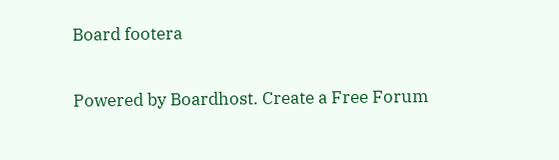Board footera


Powered by Boardhost. Create a Free Forum